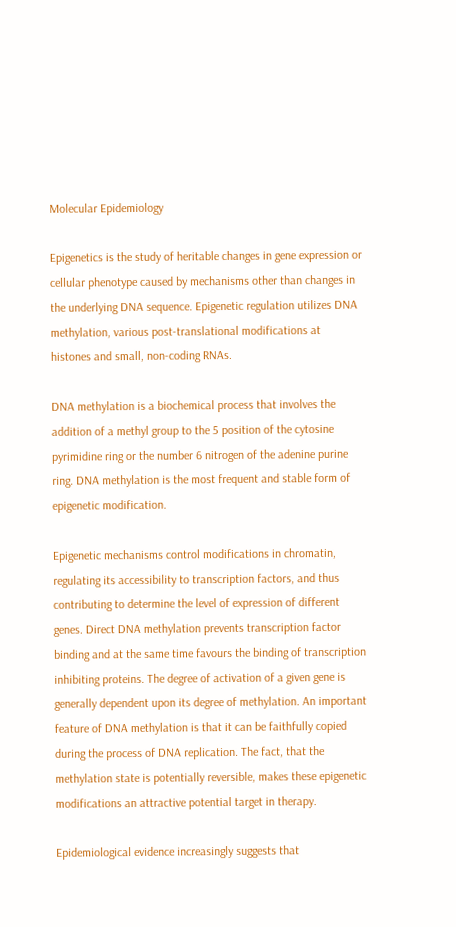Molecular Epidemiology

Epigenetics is the study of heritable changes in gene expression or cellular phenotype caused by mechanisms other than changes in the underlying DNA sequence. Epigenetic regulation utilizes DNA methylation, various post-translational modifications at histones and small, non-coding RNAs.

DNA methylation is a biochemical process that involves the addition of a methyl group to the 5 position of the cytosine pyrimidine ring or the number 6 nitrogen of the adenine purine ring. DNA methylation is the most frequent and stable form of epigenetic modification.

Epigenetic mechanisms control modifications in chromatin, regulating its accessibility to transcription factors, and thus contributing to determine the level of expression of different genes. Direct DNA methylation prevents transcription factor binding and at the same time favours the binding of transcription inhibiting proteins. The degree of activation of a given gene is generally dependent upon its degree of methylation. An important feature of DNA methylation is that it can be faithfully copied during the process of DNA replication. The fact, that the methylation state is potentially reversible, makes these epigenetic modifications an attractive potential target in therapy.

Epidemiological evidence increasingly suggests that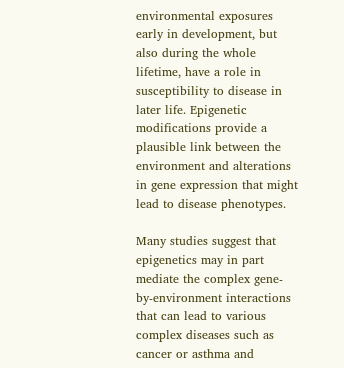environmental exposures early in development, but also during the whole lifetime, have a role in susceptibility to disease in later life. Epigenetic modifications provide a plausible link between the environment and alterations in gene expression that might lead to disease phenotypes.

Many studies suggest that epigenetics may in part mediate the complex gene-by-environment interactions that can lead to various complex diseases such as cancer or asthma and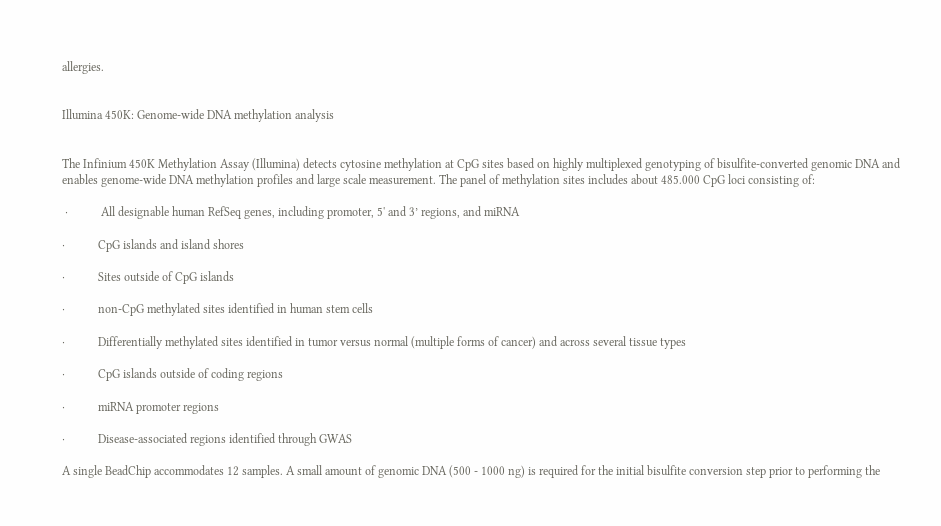allergies.


Illumina 450K: Genome-wide DNA methylation analysis


The Infinium 450K Methylation Assay (Illumina) detects cytosine methylation at CpG sites based on highly multiplexed genotyping of bisulfite-converted genomic DNA and enables genome-wide DNA methylation profiles and large scale measurement. The panel of methylation sites includes about 485.000 CpG loci consisting of:

 ·           All designable human RefSeq genes, including promoter, 5' and 3’ regions, and miRNA

·           CpG islands and island shores

·           Sites outside of CpG islands

·           non-CpG methylated sites identified in human stem cells

·           Differentially methylated sites identified in tumor versus normal (multiple forms of cancer) and across several tissue types

·           CpG islands outside of coding regions

·           miRNA promoter regions

·           Disease-associated regions identified through GWAS

A single BeadChip accommodates 12 samples. A small amount of genomic DNA (500 - 1000 ng) is required for the initial bisulfite conversion step prior to performing the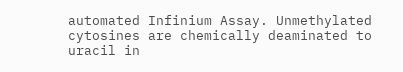automated Infinium Assay. Unmethylated cytosines are chemically deaminated to uracil in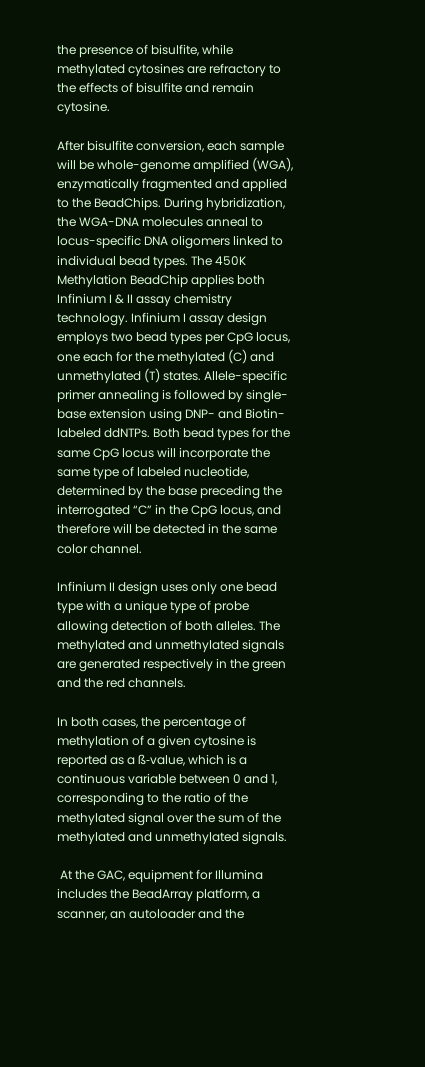the presence of bisulfite, while methylated cytosines are refractory to the effects of bisulfite and remain cytosine.

After bisulfite conversion, each sample will be whole-genome amplified (WGA), enzymatically fragmented and applied to the BeadChips. During hybridization, the WGA-DNA molecules anneal to locus-specific DNA oligomers linked to individual bead types. The 450K Methylation BeadChip applies both Infinium I & II assay chemistry technology. Infinium I assay design employs two bead types per CpG locus, one each for the methylated (C) and unmethylated (T) states. Allele-specific primer annealing is followed by single-base extension using DNP- and Biotin-labeled ddNTPs. Both bead types for the same CpG locus will incorporate the same type of labeled nucleotide, determined by the base preceding the interrogated “C” in the CpG locus, and therefore will be detected in the same color channel.

Infinium II design uses only one bead type with a unique type of probe allowing detection of both alleles. The methylated and unmethylated signals are generated respectively in the green and the red channels.

In both cases, the percentage of methylation of a given cytosine is reported as a ß‑value, which is a continuous variable between 0 and 1, corresponding to the ratio of the methylated signal over the sum of the methylated and unmethylated signals.

 At the GAC, equipment for Illumina includes the BeadArray platform, a scanner, an autoloader and the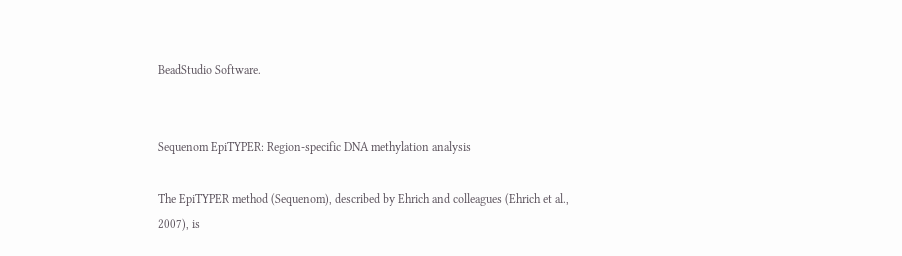BeadStudio Software.


Sequenom EpiTYPER: Region-specific DNA methylation analysis

The EpiTYPER method (Sequenom), described by Ehrich and colleagues (Ehrich et al., 2007), is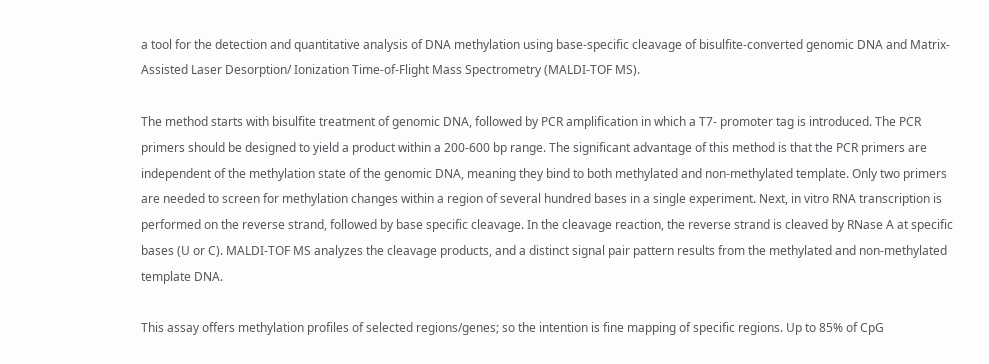a tool for the detection and quantitative analysis of DNA methylation using base-specific cleavage of bisulfite-converted genomic DNA and Matrix-Assisted Laser Desorption/ Ionization Time-of-Flight Mass Spectrometry (MALDI-TOF MS).

The method starts with bisulfite treatment of genomic DNA, followed by PCR amplification in which a T7- promoter tag is introduced. The PCR primers should be designed to yield a product within a 200-600 bp range. The significant advantage of this method is that the PCR primers are independent of the methylation state of the genomic DNA, meaning they bind to both methylated and non-methylated template. Only two primers are needed to screen for methylation changes within a region of several hundred bases in a single experiment. Next, in vitro RNA transcription is performed on the reverse strand, followed by base specific cleavage. In the cleavage reaction, the reverse strand is cleaved by RNase A at specific bases (U or C). MALDI-TOF MS analyzes the cleavage products, and a distinct signal pair pattern results from the methylated and non-methylated template DNA.

This assay offers methylation profiles of selected regions/genes; so the intention is fine mapping of specific regions. Up to 85% of CpG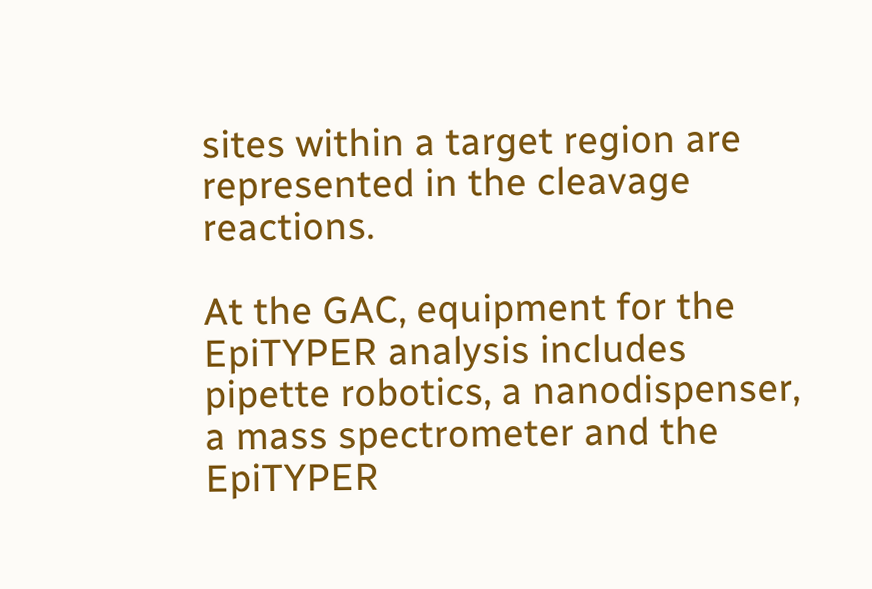sites within a target region are represented in the cleavage reactions.

At the GAC, equipment for the EpiTYPER analysis includes pipette robotics, a nanodispenser, a mass spectrometer and the EpiTYPER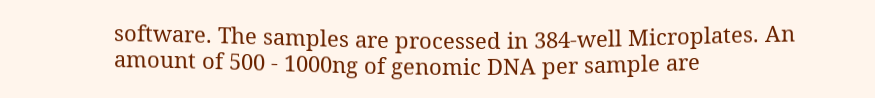software. The samples are processed in 384-well Microplates. An amount of 500 - 1000ng of genomic DNA per sample are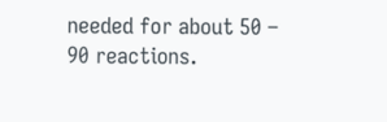needed for about 50 – 90 reactions.